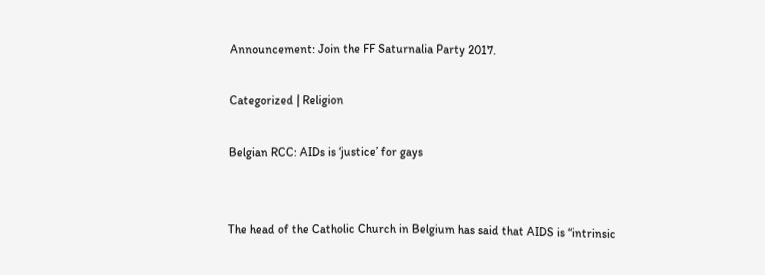Announcement: Join the FF Saturnalia Party 2017.

Categorized | Religion

Belgian RCC: AIDs is ‘justice’ for gays


The head of the Catholic Church in Belgium has said that AIDS is “intrinsic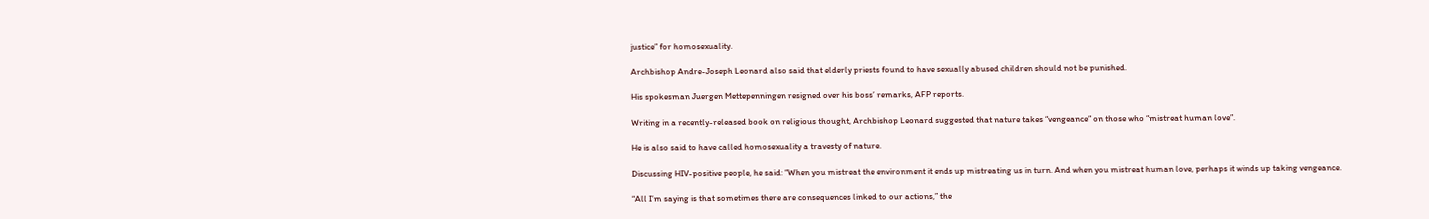justice” for homosexuality.

Archbishop Andre-Joseph Leonard also said that elderly priests found to have sexually abused children should not be punished.

His spokesman Juergen Mettepenningen resigned over his boss’ remarks, AFP reports.

Writing in a recently-released book on religious thought, Archbishop Leonard suggested that nature takes “vengeance” on those who “mistreat human love”.

He is also said to have called homosexuality a travesty of nature.

Discussing HIV-positive people, he said: “When you mistreat the environment it ends up mistreating us in turn. And when you mistreat human love, perhaps it winds up taking vengeance.

“All I’m saying is that sometimes there are consequences linked to our actions,” the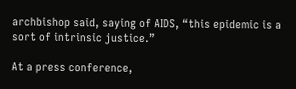archbishop said, saying of AIDS, “this epidemic is a sort of intrinsic justice.”

At a press conference,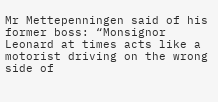Mr Mettepenningen said of his former boss: “Monsignor Leonard at times acts like a motorist driving on the wrong side of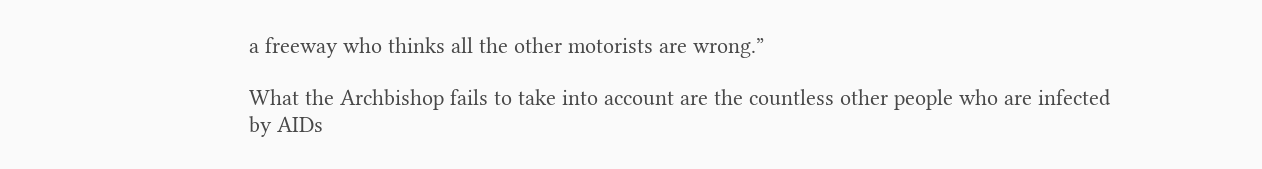a freeway who thinks all the other motorists are wrong.”

What the Archbishop fails to take into account are the countless other people who are infected by AIDs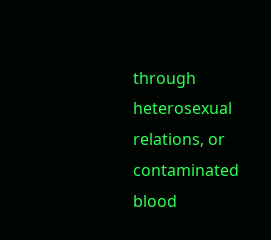through heterosexual relations, or contaminated blood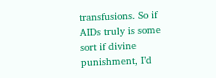transfusions. So if AIDs truly is some sort if divine punishment, I’d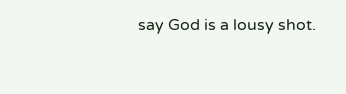say God is a lousy shot.